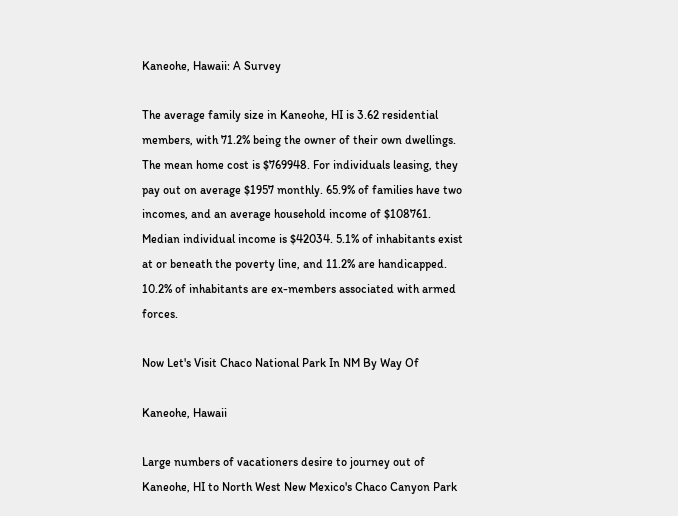Kaneohe, Hawaii: A Survey

The average family size in Kaneohe, HI is 3.62 residential members, with 71.2% being the owner of their own dwellings. The mean home cost is $769948. For individuals leasing, they pay out on average $1957 monthly. 65.9% of families have two incomes, and an average household income of $108761. Median individual income is $42034. 5.1% of inhabitants exist at or beneath the poverty line, and 11.2% are handicapped. 10.2% of inhabitants are ex-members associated with armed forces.

Now Let's Visit Chaco National Park In NM By Way Of

Kaneohe, Hawaii

Large numbers of vacationers desire to journey out of Kaneohe, HI to North West New Mexico's Chaco Canyon Park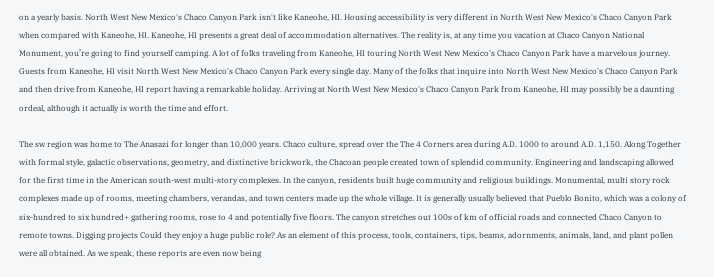on a yearly basis. North West New Mexico's Chaco Canyon Park isn't like Kaneohe, HI. Housing accessibility is very different in North West New Mexico's Chaco Canyon Park when compared with Kaneohe, HI. Kaneohe, HI presents a great deal of accommodation alternatives. The reality is, at any time you vacation at Chaco Canyon National Monument, you’re going to find yourself camping. A lot of folks traveling from Kaneohe, HI touring North West New Mexico's Chaco Canyon Park have a marvelous journey. Guests from Kaneohe, HI visit North West New Mexico's Chaco Canyon Park every single day. Many of the folks that inquire into North West New Mexico's Chaco Canyon Park and then drive from Kaneohe, HI report having a remarkable holiday. Arriving at North West New Mexico's Chaco Canyon Park from Kaneohe, HI may possibly be a daunting ordeal, although it actually is worth the time and effort.

The sw region was home to The Anasazi for longer than 10,000 years. Chaco culture, spread over the The 4 Corners area during A.D. 1000 to around A.D. 1,150. Along Together with formal style, galactic observations, geometry, and distinctive brickwork, the Chacoan people created town of splendid community. Engineering and landscaping allowed for the first time in the American south-west multi-story complexes. In the canyon, residents built huge community and religious buildings. Monumental, multi story rock complexes made up of rooms, meeting chambers, verandas, and town centers made up the whole village. It is generally usually believed that Pueblo Bonito, which was a colony of six-hundred to six hundred+ gathering rooms, rose to 4 and potentially five floors. The canyon stretches out 100s of km of official roads and connected Chaco Canyon to remote towns. Digging projects Could they enjoy a huge public role? As an element of this process, tools, containers, tips, beams, adornments, animals, land, and plant pollen were all obtained. As we speak, these reports are even now being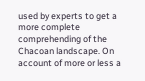used by experts to get a more complete comprehending of the Chacoan landscape. On account of more or less a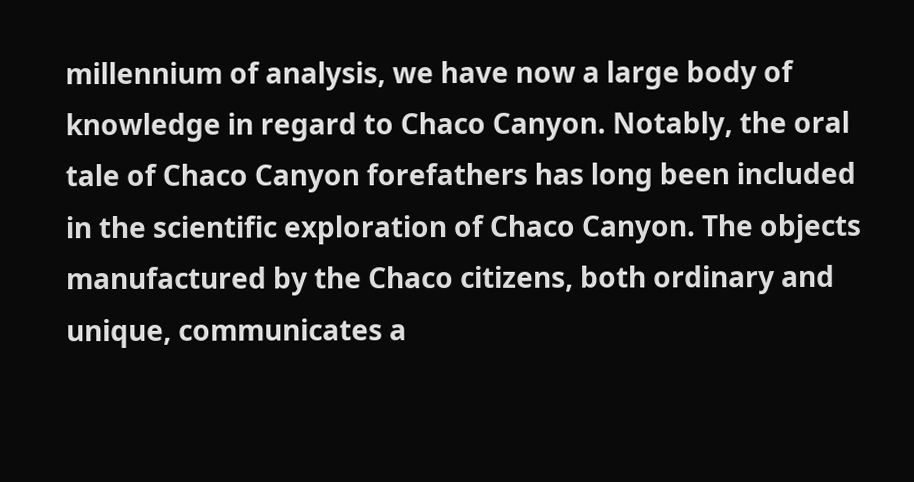millennium of analysis, we have now a large body of knowledge in regard to Chaco Canyon. Notably, the oral tale of Chaco Canyon forefathers has long been included in the scientific exploration of Chaco Canyon. The objects manufactured by the Chaco citizens, both ordinary and unique, communicates a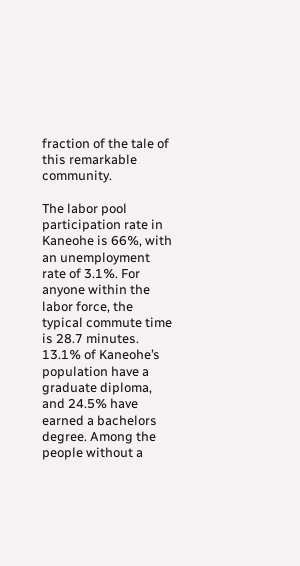fraction of the tale of this remarkable community.

The labor pool participation rate in Kaneohe is 66%, with an unemployment rate of 3.1%. For anyone within the labor force, the typical commute time is 28.7 minutes. 13.1% of Kaneohe’s population have a graduate diploma, and 24.5% have earned a bachelors degree. Among the people without a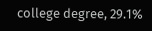college degree, 29.1%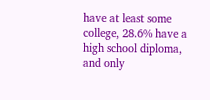have at least some college, 28.6% have a high school diploma, and only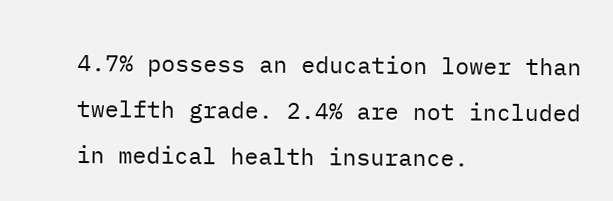4.7% possess an education lower than twelfth grade. 2.4% are not included in medical health insurance.